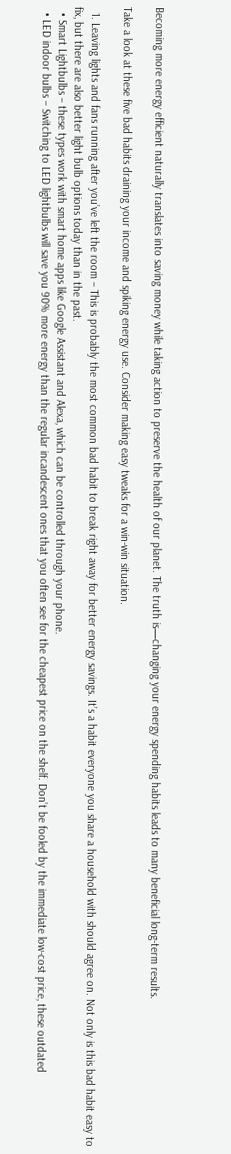Becoming more energy efficient naturally translates into saving money while taking action to preserve the health of our planet. The truth is—changing your energy spending habits leads to many beneficial long-term results.

Take a look at these five bad habits draining your income and spiking energy use. Consider making easy tweaks for a win-win situation.

  1. Leaving lights and fans running after you’ve left the room – This is probably the most common bad habit to break right away for better energy savings. It’s a habit everyone you share a household with should agree on. Not only is this bad habit easy to fix, but there are also better light bulb options today than in the past.
  • Smart Lightbulbs – these types work with smart home apps like Google Assistant and Alexa, which can be controlled through your phone.
  • LED indoor bulbs – Switching to LED lightbulbs will save you 90% more energy than the regular incandescent ones that you often see for the cheapest price on the shelf. Don’t be fooled by the immediate low-cost price, these outdated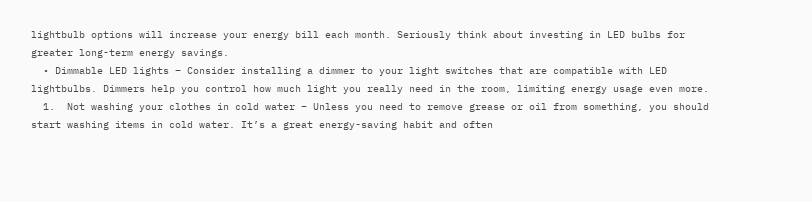lightbulb options will increase your energy bill each month. Seriously think about investing in LED bulbs for greater long-term energy savings.
  • Dimmable LED lights – Consider installing a dimmer to your light switches that are compatible with LED lightbulbs. Dimmers help you control how much light you really need in the room, limiting energy usage even more.
  1.  Not washing your clothes in cold water – Unless you need to remove grease or oil from something, you should start washing items in cold water. It’s a great energy-saving habit and often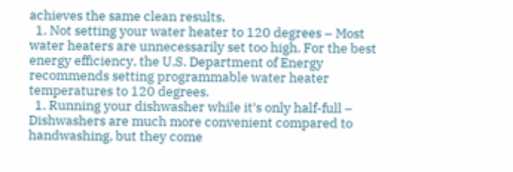achieves the same clean results.
  1. Not setting your water heater to 120 degrees – Most water heaters are unnecessarily set too high. For the best energy efficiency, the U.S. Department of Energy recommends setting programmable water heater temperatures to 120 degrees.
  1. Running your dishwasher while it’s only half-full – Dishwashers are much more convenient compared to handwashing, but they come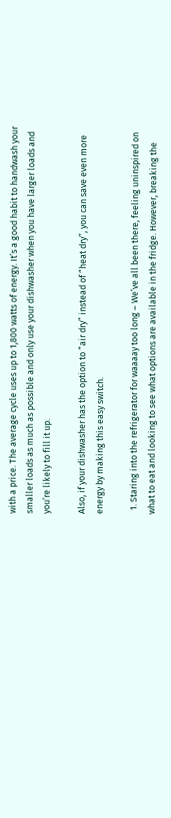with a price. The average cycle uses up to 1,800 watts of energy. It’s a good habit to handwash your smaller loads as much as possible and only use your dishwasher when you have larger loads and you’re likely to fill it up.

Also, if your dishwasher has the option to “air dry” instead of “heat dry”, you can save even more energy by making this easy switch.

  1. Staring into the refrigerator for waaaay too long – We’ve all been there, feeling uninspired on what to eat and looking to see what options are available in the fridge. However, breaking the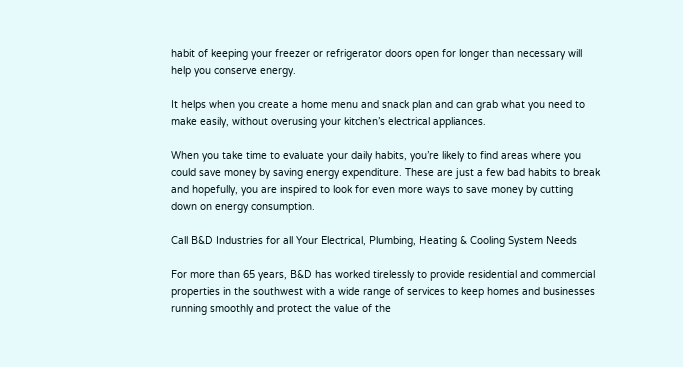habit of keeping your freezer or refrigerator doors open for longer than necessary will help you conserve energy.

It helps when you create a home menu and snack plan and can grab what you need to make easily, without overusing your kitchen’s electrical appliances.

When you take time to evaluate your daily habits, you’re likely to find areas where you could save money by saving energy expenditure. These are just a few bad habits to break and hopefully, you are inspired to look for even more ways to save money by cutting down on energy consumption.

Call B&D Industries for all Your Electrical, Plumbing, Heating & Cooling System Needs

For more than 65 years, B&D has worked tirelessly to provide residential and commercial properties in the southwest with a wide range of services to keep homes and businesses running smoothly and protect the value of the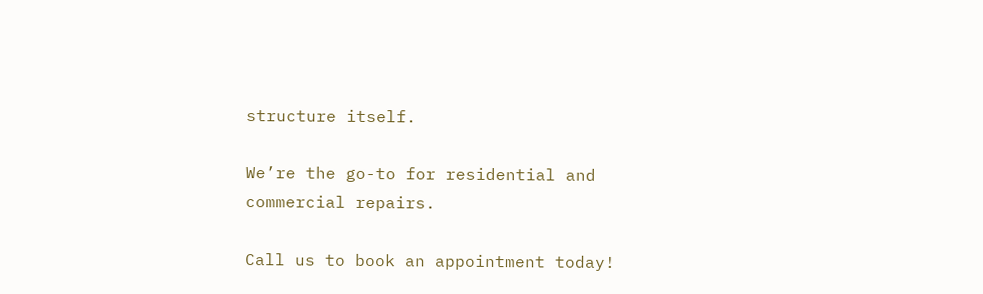structure itself.

We’re the go-to for residential and commercial repairs.

Call us to book an appointment today!